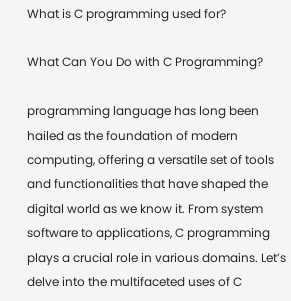What is C programming used for?

What Can You Do with C Programming?

programming language has long been hailed as the foundation of modern computing, offering a versatile set of tools and functionalities that have shaped the digital world as we know it. From system software to applications, C programming plays a crucial role in various domains. Let’s delve into the multifaceted uses of C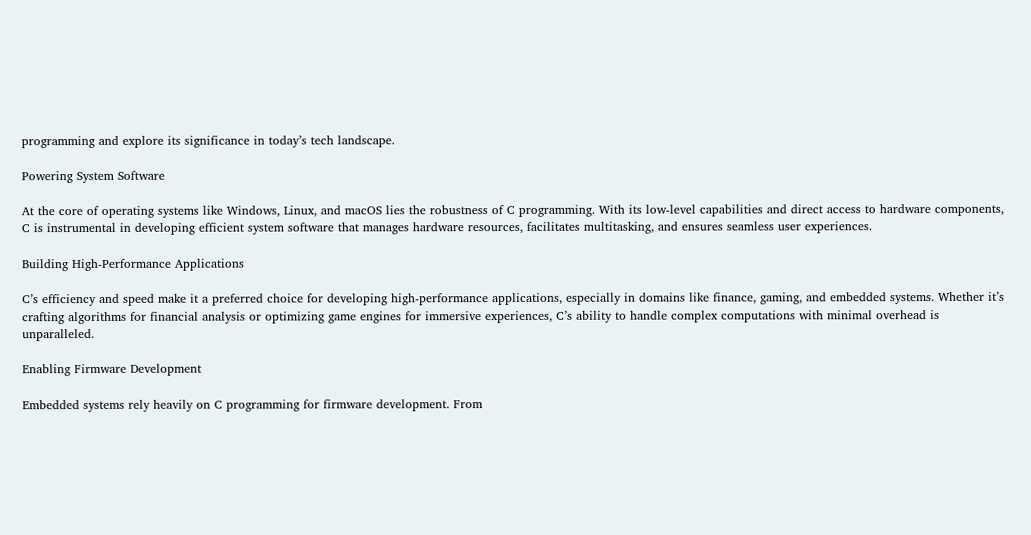programming and explore its significance in today’s tech landscape.

Powering System Software

At the core of operating systems like Windows, Linux, and macOS lies the robustness of C programming. With its low-level capabilities and direct access to hardware components, C is instrumental in developing efficient system software that manages hardware resources, facilitates multitasking, and ensures seamless user experiences.

Building High-Performance Applications

C’s efficiency and speed make it a preferred choice for developing high-performance applications, especially in domains like finance, gaming, and embedded systems. Whether it’s crafting algorithms for financial analysis or optimizing game engines for immersive experiences, C’s ability to handle complex computations with minimal overhead is unparalleled.

Enabling Firmware Development

Embedded systems rely heavily on C programming for firmware development. From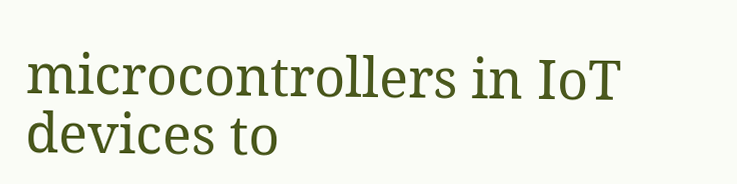microcontrollers in IoT devices to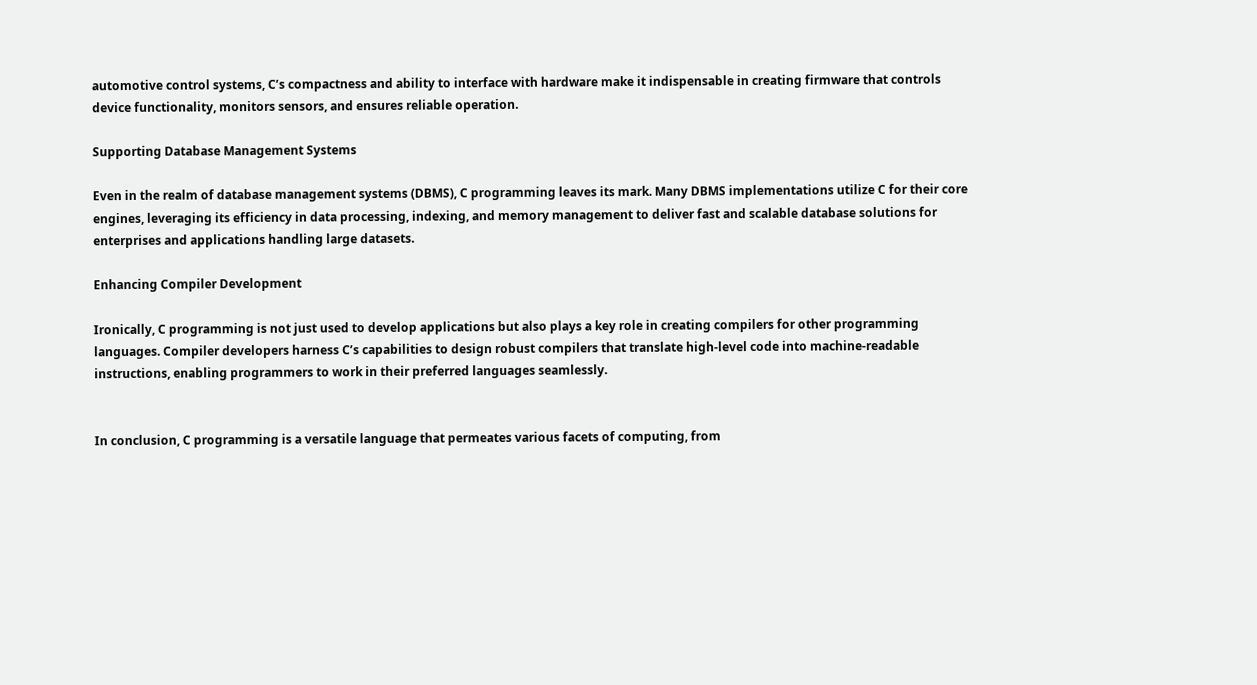automotive control systems, C’s compactness and ability to interface with hardware make it indispensable in creating firmware that controls device functionality, monitors sensors, and ensures reliable operation.

Supporting Database Management Systems

Even in the realm of database management systems (DBMS), C programming leaves its mark. Many DBMS implementations utilize C for their core engines, leveraging its efficiency in data processing, indexing, and memory management to deliver fast and scalable database solutions for enterprises and applications handling large datasets.

Enhancing Compiler Development

Ironically, C programming is not just used to develop applications but also plays a key role in creating compilers for other programming languages. Compiler developers harness C’s capabilities to design robust compilers that translate high-level code into machine-readable instructions, enabling programmers to work in their preferred languages seamlessly.


In conclusion, C programming is a versatile language that permeates various facets of computing, from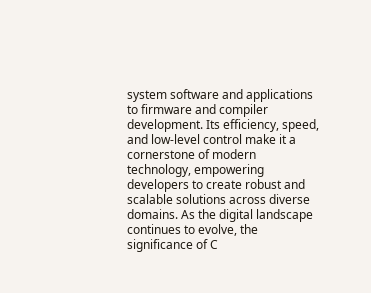system software and applications to firmware and compiler development. Its efficiency, speed, and low-level control make it a cornerstone of modern technology, empowering developers to create robust and scalable solutions across diverse domains. As the digital landscape continues to evolve, the significance of C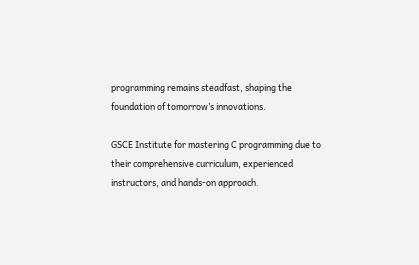programming remains steadfast, shaping the foundation of tomorrow’s innovations.

GSCE Institute for mastering C programming due to their comprehensive curriculum, experienced instructors, and hands-on approach.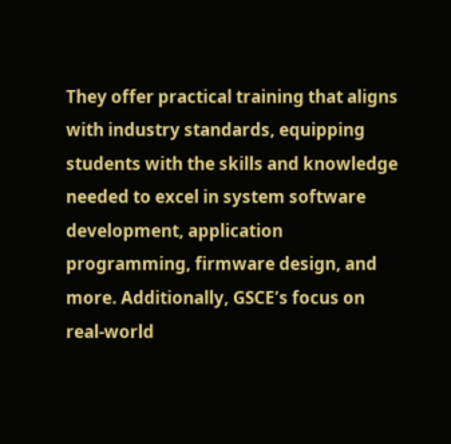They offer practical training that aligns with industry standards, equipping students with the skills and knowledge needed to excel in system software development, application programming, firmware design, and more. Additionally, GSCE’s focus on real-world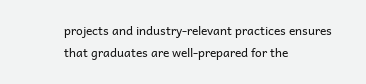projects and industry-relevant practices ensures that graduates are well-prepared for the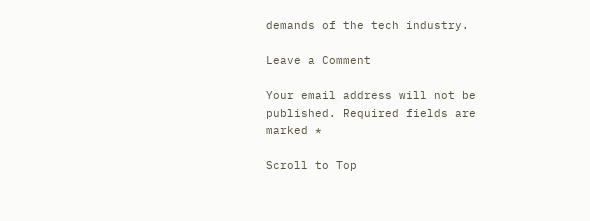demands of the tech industry.

Leave a Comment

Your email address will not be published. Required fields are marked *

Scroll to Top